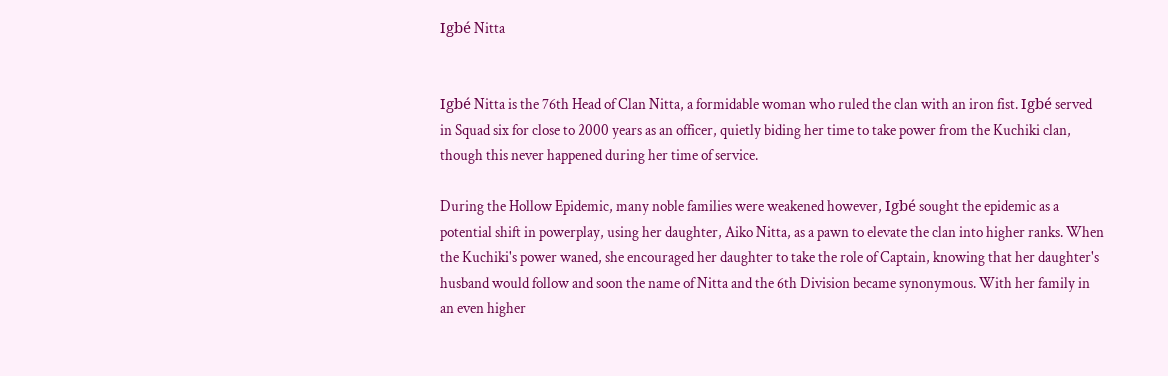Igbé Nitta


Igbé Nitta is the 76th Head of Clan Nitta, a formidable woman who ruled the clan with an iron fist. Igbé served in Squad six for close to 2000 years as an officer, quietly biding her time to take power from the Kuchiki clan, though this never happened during her time of service.

During the Hollow Epidemic, many noble families were weakened however, Igbé sought the epidemic as a potential shift in powerplay, using her daughter, Aiko Nitta, as a pawn to elevate the clan into higher ranks. When the Kuchiki's power waned, she encouraged her daughter to take the role of Captain, knowing that her daughter's husband would follow and soon the name of Nitta and the 6th Division became synonymous. With her family in an even higher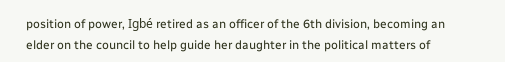position of power, Igbé retired as an officer of the 6th division, becoming an elder on the council to help guide her daughter in the political matters of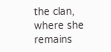the clan, where she remains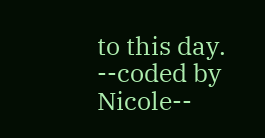to this day.
--coded by Nicole--